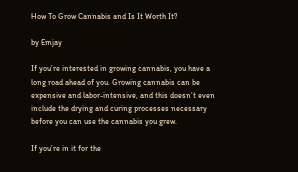How To Grow Cannabis and Is It Worth It?

by Emjay

If you’re interested in growing cannabis, you have a long road ahead of you. Growing cannabis can be expensive and labor-intensive, and this doesn’t even include the drying and curing processes necessary before you can use the cannabis you grew.

If you’re in it for the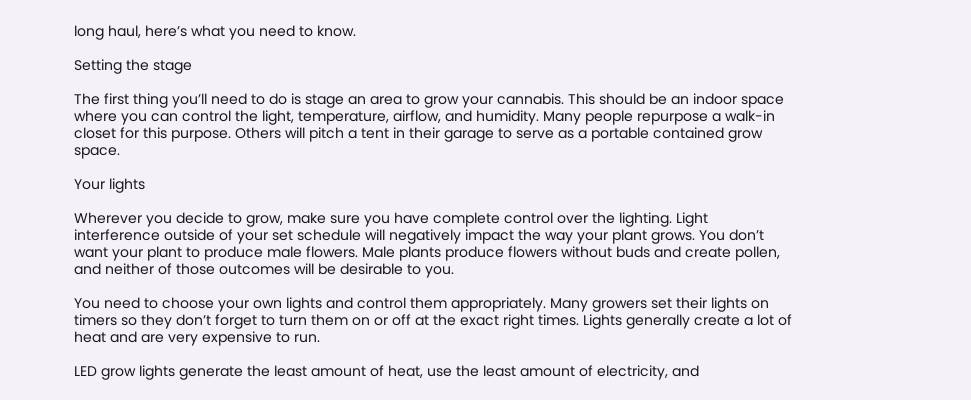long haul, here’s what you need to know.

Setting the stage

The first thing you’ll need to do is stage an area to grow your cannabis. This should be an indoor space where you can control the light, temperature, airflow, and humidity. Many people repurpose a walk-in closet for this purpose. Others will pitch a tent in their garage to serve as a portable contained grow space.

Your lights

Wherever you decide to grow, make sure you have complete control over the lighting. Light interference outside of your set schedule will negatively impact the way your plant grows. You don’t want your plant to produce male flowers. Male plants produce flowers without buds and create pollen, and neither of those outcomes will be desirable to you.

You need to choose your own lights and control them appropriately. Many growers set their lights on timers so they don’t forget to turn them on or off at the exact right times. Lights generally create a lot of heat and are very expensive to run.

LED grow lights generate the least amount of heat, use the least amount of electricity, and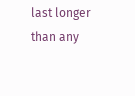last longer than any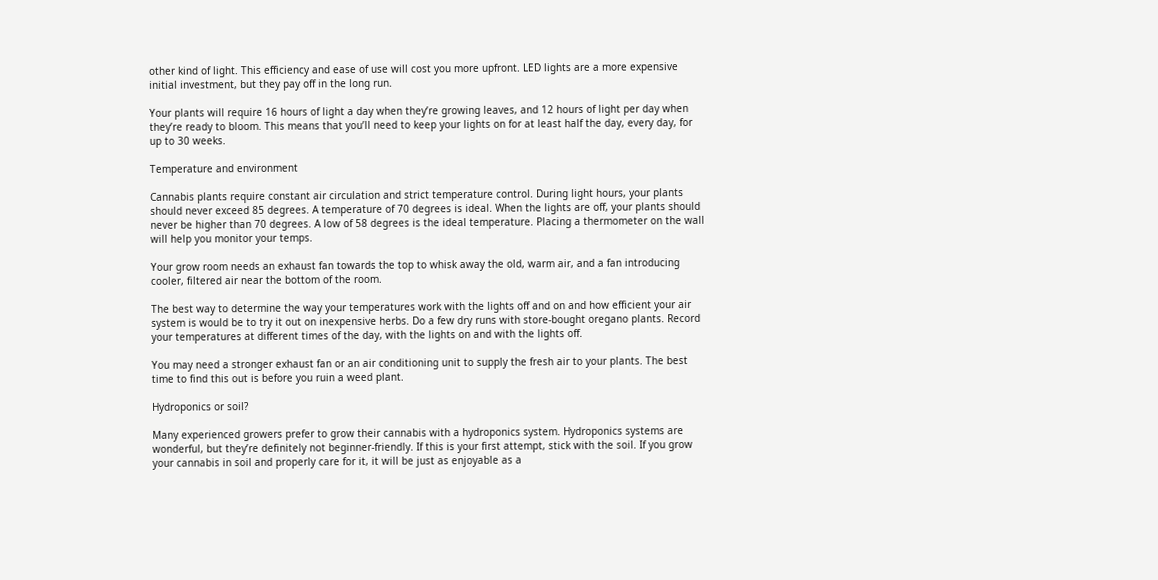other kind of light. This efficiency and ease of use will cost you more upfront. LED lights are a more expensive initial investment, but they pay off in the long run.

Your plants will require 16 hours of light a day when they’re growing leaves, and 12 hours of light per day when they’re ready to bloom. This means that you’ll need to keep your lights on for at least half the day, every day, for up to 30 weeks.

Temperature and environment

Cannabis plants require constant air circulation and strict temperature control. During light hours, your plants should never exceed 85 degrees. A temperature of 70 degrees is ideal. When the lights are off, your plants should never be higher than 70 degrees. A low of 58 degrees is the ideal temperature. Placing a thermometer on the wall will help you monitor your temps.

Your grow room needs an exhaust fan towards the top to whisk away the old, warm air, and a fan introducing cooler, filtered air near the bottom of the room.

The best way to determine the way your temperatures work with the lights off and on and how efficient your air system is would be to try it out on inexpensive herbs. Do a few dry runs with store-bought oregano plants. Record your temperatures at different times of the day, with the lights on and with the lights off.

You may need a stronger exhaust fan or an air conditioning unit to supply the fresh air to your plants. The best time to find this out is before you ruin a weed plant.

Hydroponics or soil?

Many experienced growers prefer to grow their cannabis with a hydroponics system. Hydroponics systems are wonderful, but they’re definitely not beginner-friendly. If this is your first attempt, stick with the soil. If you grow your cannabis in soil and properly care for it, it will be just as enjoyable as a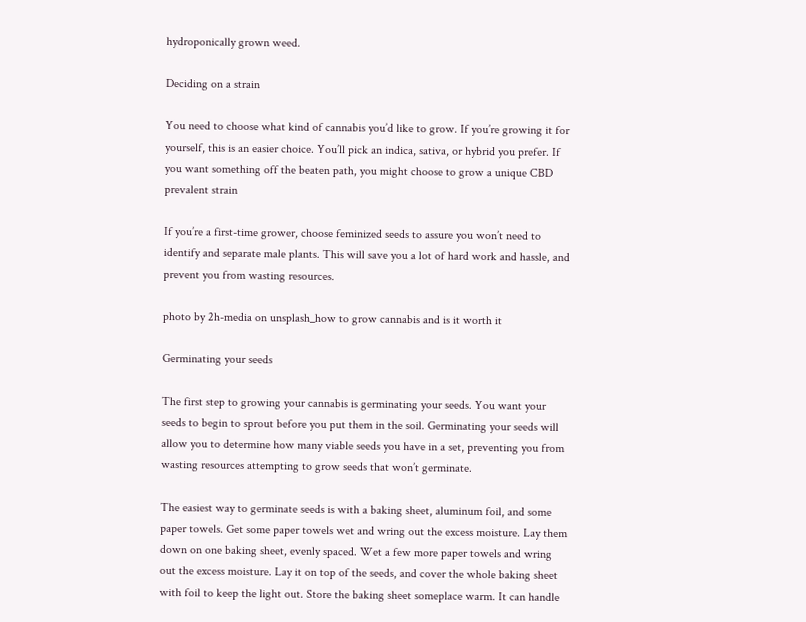hydroponically grown weed.

Deciding on a strain

You need to choose what kind of cannabis you’d like to grow. If you’re growing it for yourself, this is an easier choice. You’ll pick an indica, sativa, or hybrid you prefer. If you want something off the beaten path, you might choose to grow a unique CBD prevalent strain

If you’re a first-time grower, choose feminized seeds to assure you won’t need to identify and separate male plants. This will save you a lot of hard work and hassle, and prevent you from wasting resources.

photo by 2h-media on unsplash_how to grow cannabis and is it worth it

Germinating your seeds

The first step to growing your cannabis is germinating your seeds. You want your seeds to begin to sprout before you put them in the soil. Germinating your seeds will allow you to determine how many viable seeds you have in a set, preventing you from wasting resources attempting to grow seeds that won’t germinate.

The easiest way to germinate seeds is with a baking sheet, aluminum foil, and some paper towels. Get some paper towels wet and wring out the excess moisture. Lay them down on one baking sheet, evenly spaced. Wet a few more paper towels and wring out the excess moisture. Lay it on top of the seeds, and cover the whole baking sheet with foil to keep the light out. Store the baking sheet someplace warm. It can handle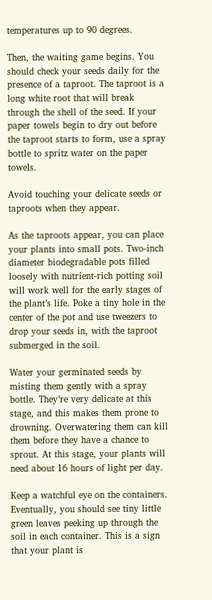temperatures up to 90 degrees.

Then, the waiting game begins. You should check your seeds daily for the presence of a taproot. The taproot is a long white root that will break through the shell of the seed. If your paper towels begin to dry out before the taproot starts to form, use a spray bottle to spritz water on the paper towels.

Avoid touching your delicate seeds or taproots when they appear.

As the taproots appear, you can place your plants into small pots. Two-inch diameter biodegradable pots filled loosely with nutrient-rich potting soil will work well for the early stages of the plant’s life. Poke a tiny hole in the center of the pot and use tweezers to drop your seeds in, with the taproot submerged in the soil.

Water your germinated seeds by misting them gently with a spray bottle. They’re very delicate at this stage, and this makes them prone to drowning. Overwatering them can kill them before they have a chance to sprout. At this stage, your plants will need about 16 hours of light per day.

Keep a watchful eye on the containers. Eventually, you should see tiny little green leaves peeking up through the soil in each container. This is a sign that your plant is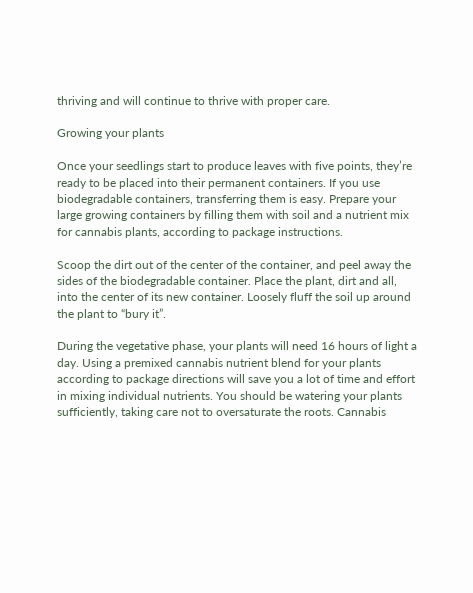thriving and will continue to thrive with proper care.

Growing your plants

Once your seedlings start to produce leaves with five points, they’re ready to be placed into their permanent containers. If you use biodegradable containers, transferring them is easy. Prepare your large growing containers by filling them with soil and a nutrient mix for cannabis plants, according to package instructions.

Scoop the dirt out of the center of the container, and peel away the sides of the biodegradable container. Place the plant, dirt and all, into the center of its new container. Loosely fluff the soil up around the plant to “bury it”.

During the vegetative phase, your plants will need 16 hours of light a day. Using a premixed cannabis nutrient blend for your plants according to package directions will save you a lot of time and effort in mixing individual nutrients. You should be watering your plants sufficiently, taking care not to oversaturate the roots. Cannabis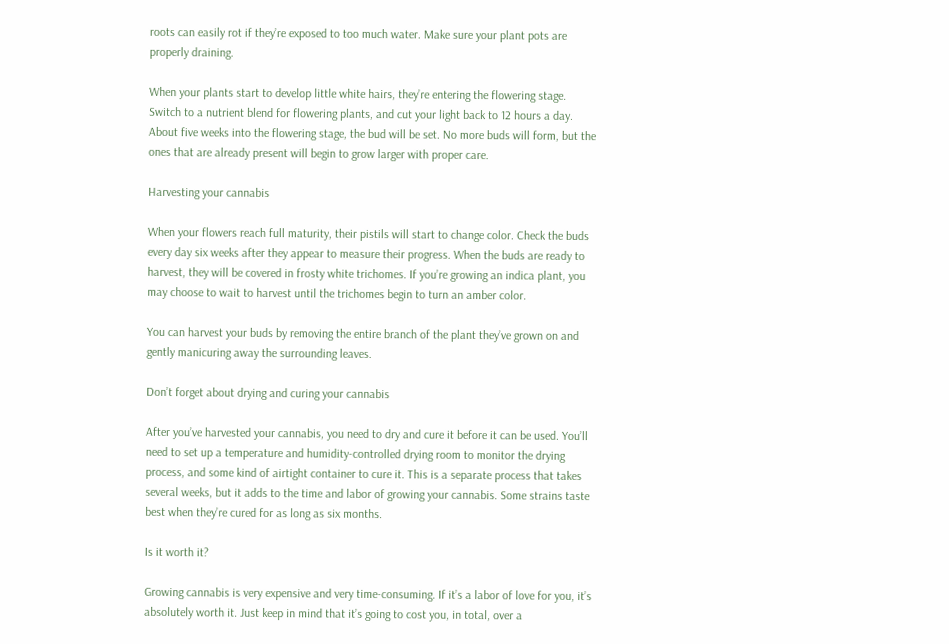roots can easily rot if they’re exposed to too much water. Make sure your plant pots are properly draining.

When your plants start to develop little white hairs, they’re entering the flowering stage. Switch to a nutrient blend for flowering plants, and cut your light back to 12 hours a day. About five weeks into the flowering stage, the bud will be set. No more buds will form, but the ones that are already present will begin to grow larger with proper care.

Harvesting your cannabis

When your flowers reach full maturity, their pistils will start to change color. Check the buds every day six weeks after they appear to measure their progress. When the buds are ready to harvest, they will be covered in frosty white trichomes. If you’re growing an indica plant, you may choose to wait to harvest until the trichomes begin to turn an amber color.

You can harvest your buds by removing the entire branch of the plant they’ve grown on and gently manicuring away the surrounding leaves.

Don’t forget about drying and curing your cannabis

After you’ve harvested your cannabis, you need to dry and cure it before it can be used. You’ll need to set up a temperature and humidity-controlled drying room to monitor the drying process, and some kind of airtight container to cure it. This is a separate process that takes several weeks, but it adds to the time and labor of growing your cannabis. Some strains taste best when they’re cured for as long as six months.

Is it worth it?

Growing cannabis is very expensive and very time-consuming. If it’s a labor of love for you, it’s absolutely worth it. Just keep in mind that it’s going to cost you, in total, over a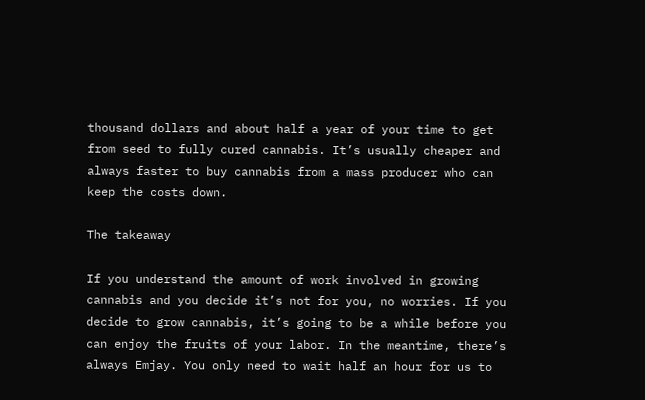thousand dollars and about half a year of your time to get from seed to fully cured cannabis. It’s usually cheaper and always faster to buy cannabis from a mass producer who can keep the costs down.

The takeaway

If you understand the amount of work involved in growing cannabis and you decide it’s not for you, no worries. If you decide to grow cannabis, it’s going to be a while before you can enjoy the fruits of your labor. In the meantime, there’s always Emjay. You only need to wait half an hour for us to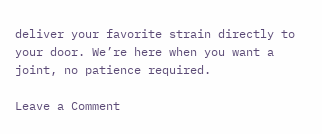deliver your favorite strain directly to your door. We’re here when you want a joint, no patience required.

Leave a Comment